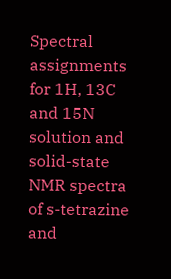Spectral assignments for 1H, 13C and 15N solution and solid-state NMR spectra of s-tetrazine and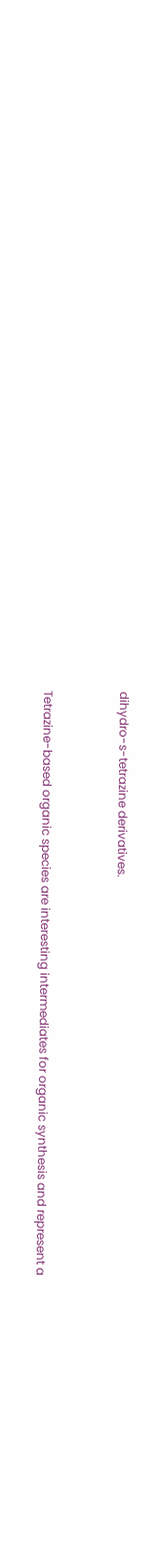dihydro-s-tetrazine derivatives.


Tetrazine-based organic species are interesting intermediates for organic synthesis and represent a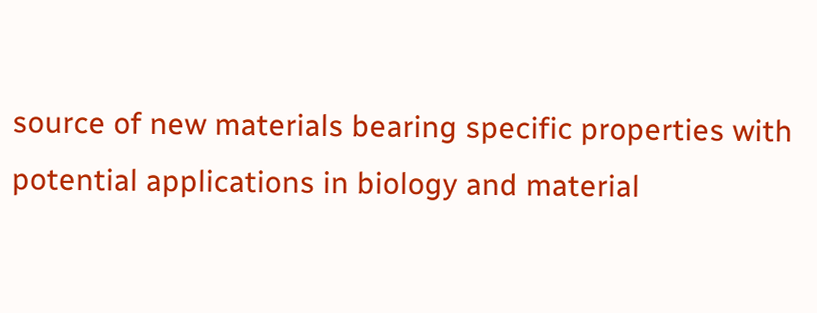source of new materials bearing specific properties with potential applications in biology and material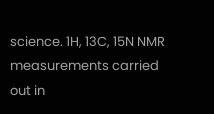science. 1H, 13C, 15N NMR measurements carried out in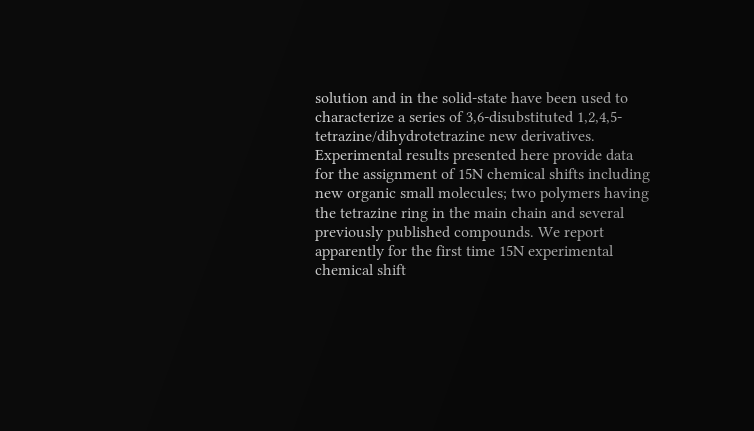solution and in the solid-state have been used to characterize a series of 3,6-disubstituted 1,2,4,5-tetrazine/dihydrotetrazine new derivatives. Experimental results presented here provide data for the assignment of 15N chemical shifts including new organic small molecules; two polymers having the tetrazine ring in the main chain and several previously published compounds. We report apparently for the first time 15N experimental chemical shift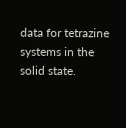data for tetrazine systems in the solid state.